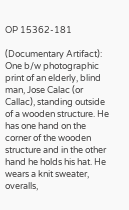OP 15362-181

(Documentary Artifact): One b/w photographic print of an elderly, blind man, Jose Calac (or Callac), standing outside of a wooden structure. He has one hand on the corner of the wooden structure and in the other hand he holds his hat. He wears a knit sweater, overalls,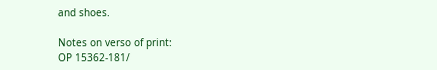and shoes.

Notes on verso of print:
OP 15362-181/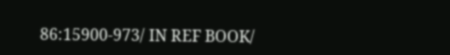86:15900-973/ IN REF BOOK/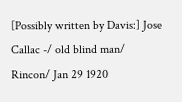[Possibly written by Davis:] Jose Callac -/ old blind man/ Rincon/ Jan 29 1920